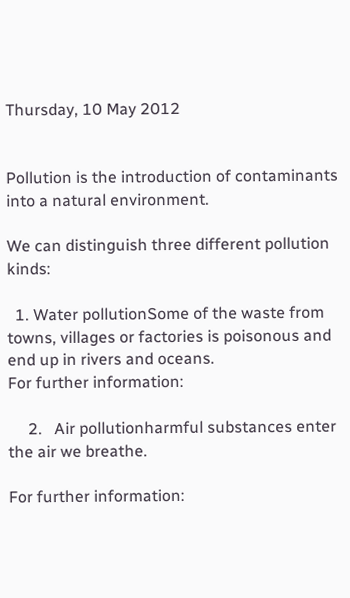Thursday, 10 May 2012


Pollution is the introduction of contaminants into a natural environment.

We can distinguish three different pollution kinds:

  1. Water pollutionSome of the waste from towns, villages or factories is poisonous and end up in rivers and oceans.
For further information:

     2.   Air pollutionharmful substances enter the air we breathe.

For further information: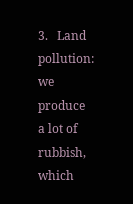3.   Land pollution: we produce a lot of rubbish, which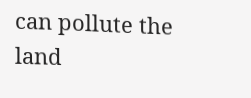can pollute the land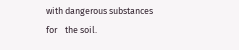with dangerous substances for    the soil.